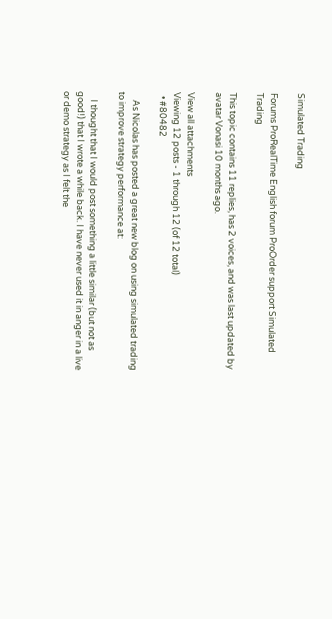Simulated Trading

Forums ProRealTime English forum ProOrder support Simulated Trading

This topic contains 11 replies, has 2 voices, and was last updated by avatar Vonasi 10 months ago.

View all attachments
Viewing 12 posts - 1 through 12 (of 12 total)
  • #80482

    As Nicolas has posted a great new blog on using simulated trading to improve strategy performance at:

    I thought that I would post something a little similar (but not as good!) that I wrote a while back. I have never used it in anger in a live or demo strategy as I felt the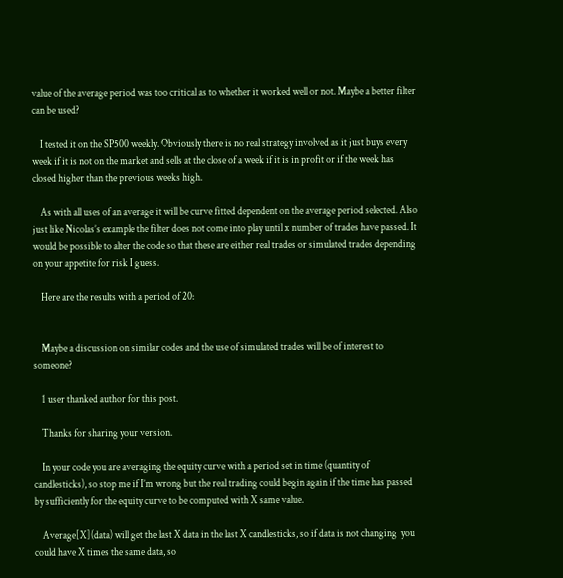value of the average period was too critical as to whether it worked well or not. Maybe a better filter can be used?

    I tested it on the SP500 weekly. Obviously there is no real strategy involved as it just buys every week if it is not on the market and sells at the close of a week if it is in profit or if the week has closed higher than the previous weeks high.

    As with all uses of an average it will be curve fitted dependent on the average period selected. Also just like Nicolas’s example the filter does not come into play until x number of trades have passed. It would be possible to alter the code so that these are either real trades or simulated trades depending on your appetite for risk I guess.

    Here are the results with a period of 20:


    Maybe a discussion on similar codes and the use of simulated trades will be of interest to someone?

    1 user thanked author for this post.

    Thanks for sharing your version.

    In your code you are averaging the equity curve with a period set in time (quantity of candlesticks), so stop me if I’m wrong but the real trading could begin again if the time has passed by sufficiently for the equity curve to be computed with X same value.

    Average[X](data) will get the last X data in the last X candlesticks, so if data is not changing  you could have X times the same data, so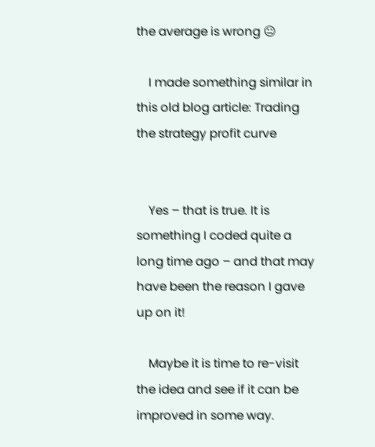the average is wrong 😐

    I made something similar in this old blog article: Trading the strategy profit curve


    Yes – that is true. It is something I coded quite a long time ago – and that may have been the reason I gave up on it!

    Maybe it is time to re-visit the idea and see if it can be improved in some way.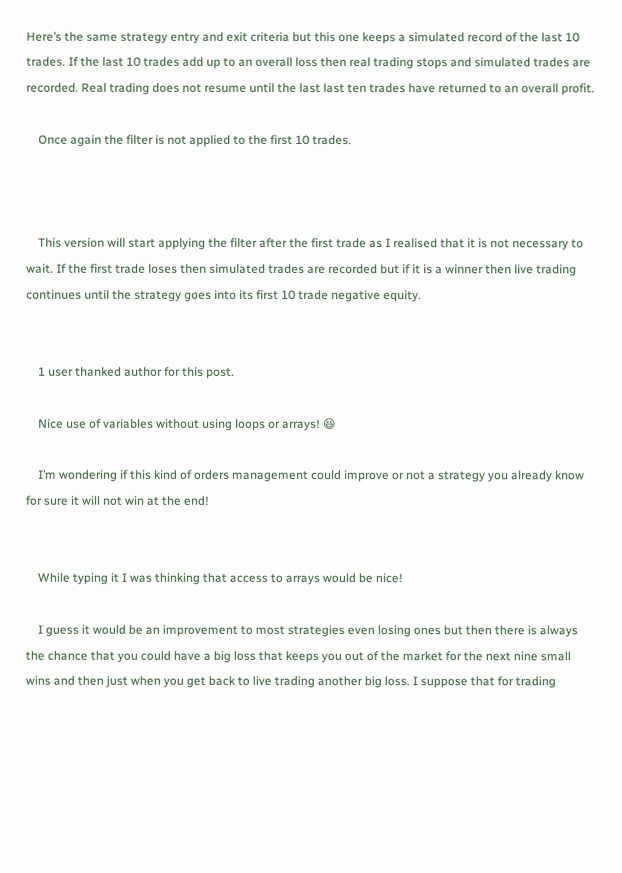Here’s the same strategy entry and exit criteria but this one keeps a simulated record of the last 10 trades. If the last 10 trades add up to an overall loss then real trading stops and simulated trades are recorded. Real trading does not resume until the last last ten trades have returned to an overall profit.

    Once again the filter is not applied to the first 10 trades.



    This version will start applying the filter after the first trade as I realised that it is not necessary to wait. If the first trade loses then simulated trades are recorded but if it is a winner then live trading continues until the strategy goes into its first 10 trade negative equity.


    1 user thanked author for this post.

    Nice use of variables without using loops or arrays! 😆

    I’m wondering if this kind of orders management could improve or not a strategy you already know for sure it will not win at the end!


    While typing it I was thinking that access to arrays would be nice!

    I guess it would be an improvement to most strategies even losing ones but then there is always the chance that you could have a big loss that keeps you out of the market for the next nine small wins and then just when you get back to live trading another big loss. I suppose that for trading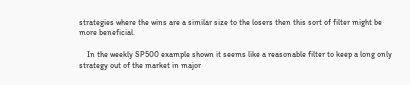strategies where the wins are a similar size to the losers then this sort of filter might be more beneficial.

    In the weekly SP500 example shown it seems like a reasonable filter to keep a long only strategy out of the market in major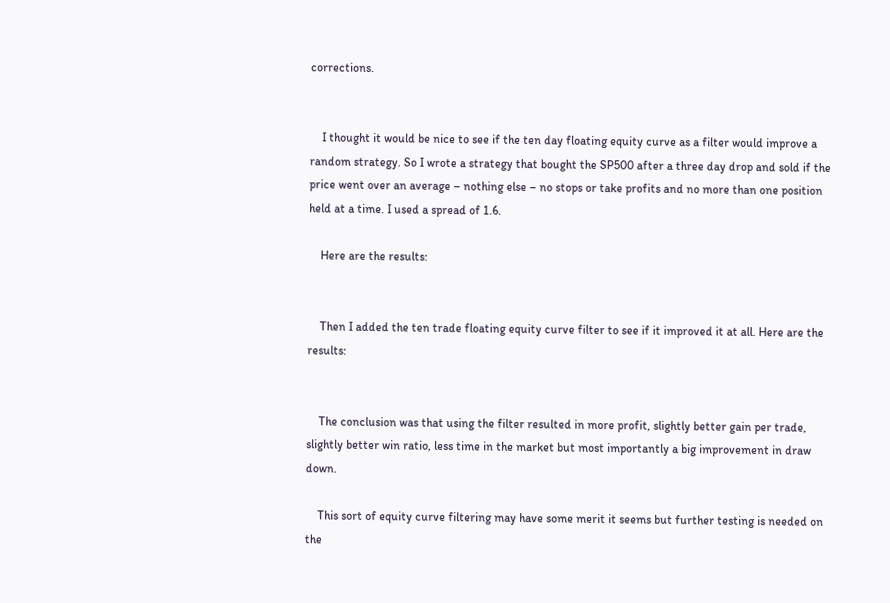corrections.


    I thought it would be nice to see if the ten day floating equity curve as a filter would improve a random strategy. So I wrote a strategy that bought the SP500 after a three day drop and sold if the price went over an average – nothing else – no stops or take profits and no more than one position held at a time. I used a spread of 1.6.

    Here are the results:


    Then I added the ten trade floating equity curve filter to see if it improved it at all. Here are the results:


    The conclusion was that using the filter resulted in more profit, slightly better gain per trade, slightly better win ratio, less time in the market but most importantly a big improvement in draw down.

    This sort of equity curve filtering may have some merit it seems but further testing is needed on the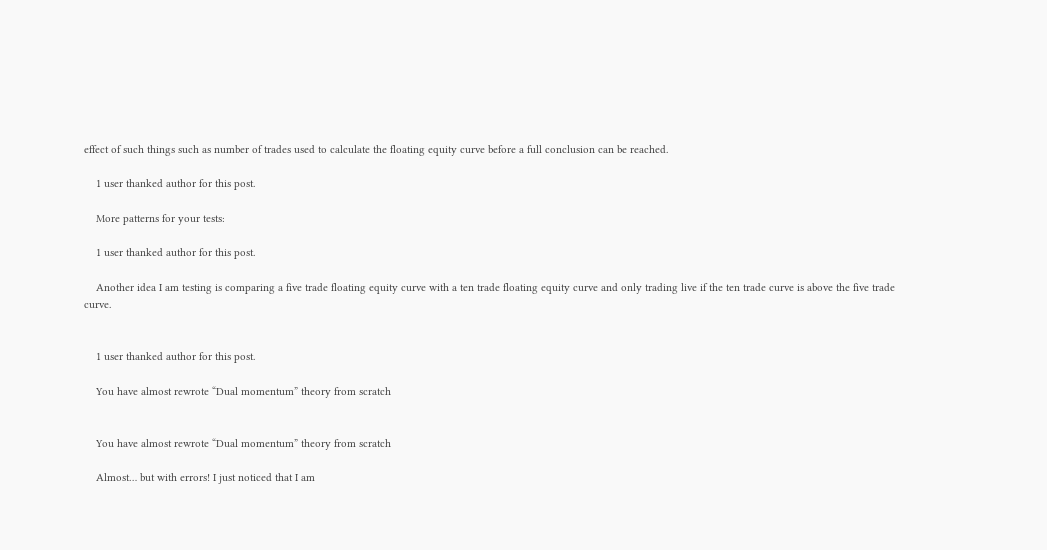effect of such things such as number of trades used to calculate the floating equity curve before a full conclusion can be reached.

    1 user thanked author for this post.

    More patterns for your tests:

    1 user thanked author for this post.

    Another idea I am testing is comparing a five trade floating equity curve with a ten trade floating equity curve and only trading live if the ten trade curve is above the five trade curve.


    1 user thanked author for this post.

    You have almost rewrote “Dual momentum” theory from scratch


    You have almost rewrote “Dual momentum” theory from scratch

    Almost… but with errors! I just noticed that I am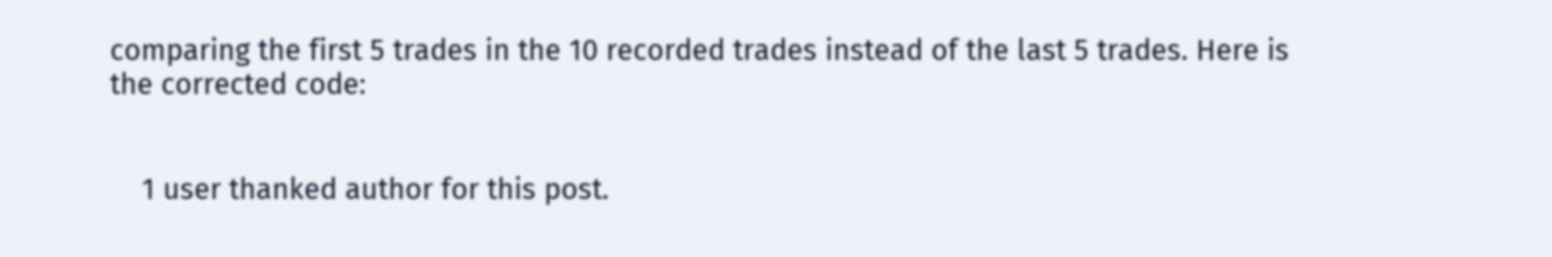comparing the first 5 trades in the 10 recorded trades instead of the last 5 trades. Here is the corrected code:


    1 user thanked author for this post.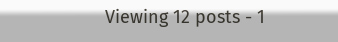Viewing 12 posts - 1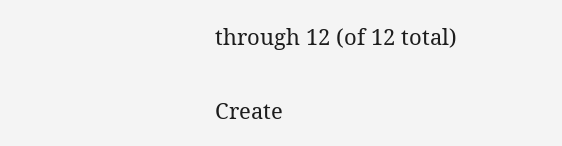through 12 (of 12 total)

Create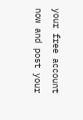your free account now and post your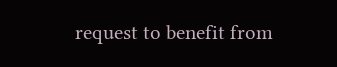request to benefit from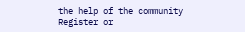the help of the community
Register or